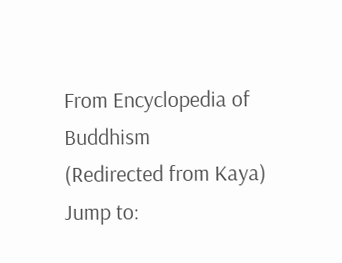From Encyclopedia of Buddhism
(Redirected from Kaya)
Jump to: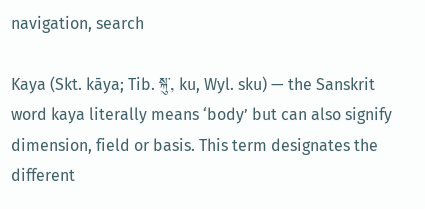navigation, search

Kaya (Skt. kāya; Tib. སྐུ་, ku, Wyl. sku) — the Sanskrit word kaya literally means ‘body’ but can also signify dimension, field or basis. This term designates the different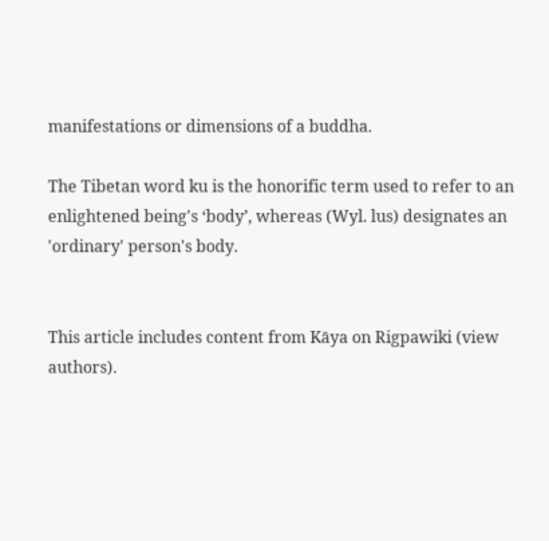manifestations or dimensions of a buddha.

The Tibetan word ku is the honorific term used to refer to an enlightened being's ‘body’, whereas (Wyl. lus) designates an 'ordinary' person's body.


This article includes content from Kāya on Rigpawiki (view authors).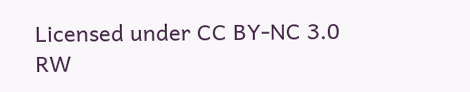Licensed under CC BY-NC 3.0 RW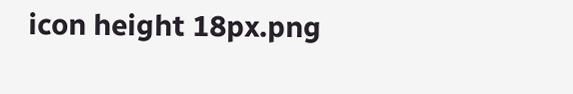icon height 18px.png